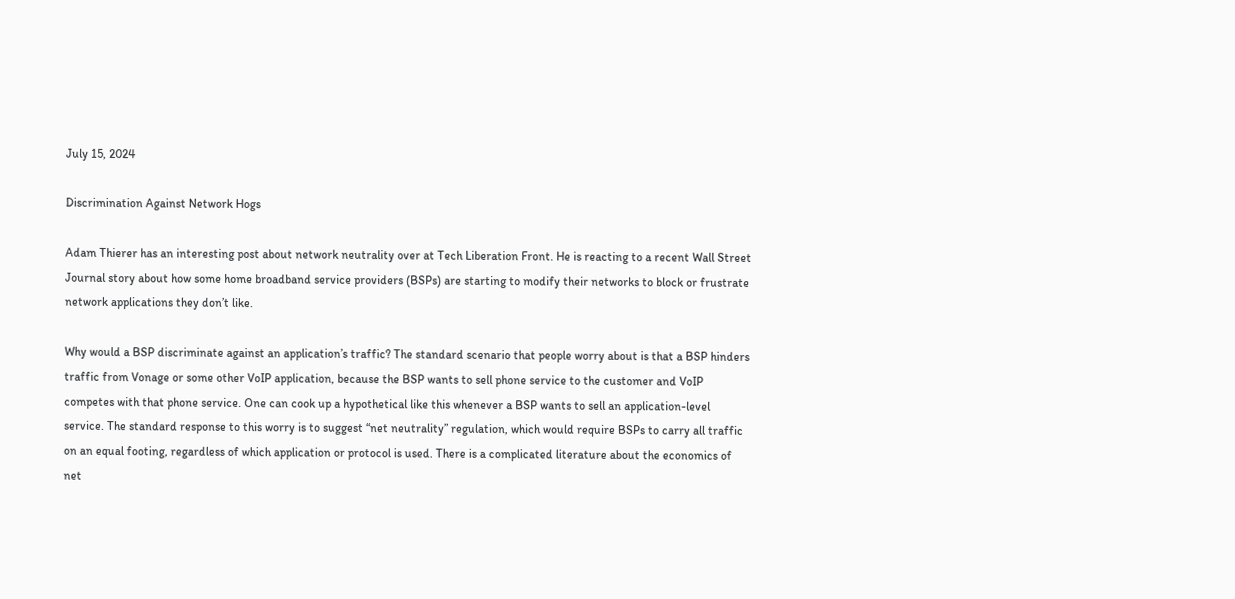July 15, 2024

Discrimination Against Network Hogs

Adam Thierer has an interesting post about network neutrality over at Tech Liberation Front. He is reacting to a recent Wall Street Journal story about how some home broadband service providers (BSPs) are starting to modify their networks to block or frustrate network applications they don’t like.

Why would a BSP discriminate against an application’s traffic? The standard scenario that people worry about is that a BSP hinders traffic from Vonage or some other VoIP application, because the BSP wants to sell phone service to the customer and VoIP competes with that phone service. One can cook up a hypothetical like this whenever a BSP wants to sell an application-level service. The standard response to this worry is to suggest “net neutrality” regulation, which would require BSPs to carry all traffic on an equal footing, regardless of which application or protocol is used. There is a complicated literature about the economics of net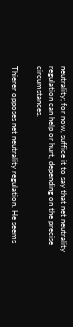neutrality; for now, suffice it to say that net neutrality regulation can help or hurt, depending on the precise circumstances.

Thierer opposes net neutrality regulation. He seems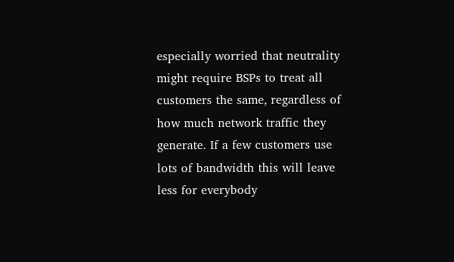especially worried that neutrality might require BSPs to treat all customers the same, regardless of how much network traffic they generate. If a few customers use lots of bandwidth this will leave less for everybody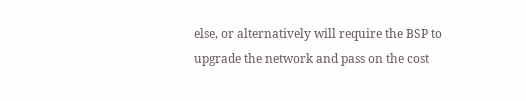else, or alternatively will require the BSP to upgrade the network and pass on the cost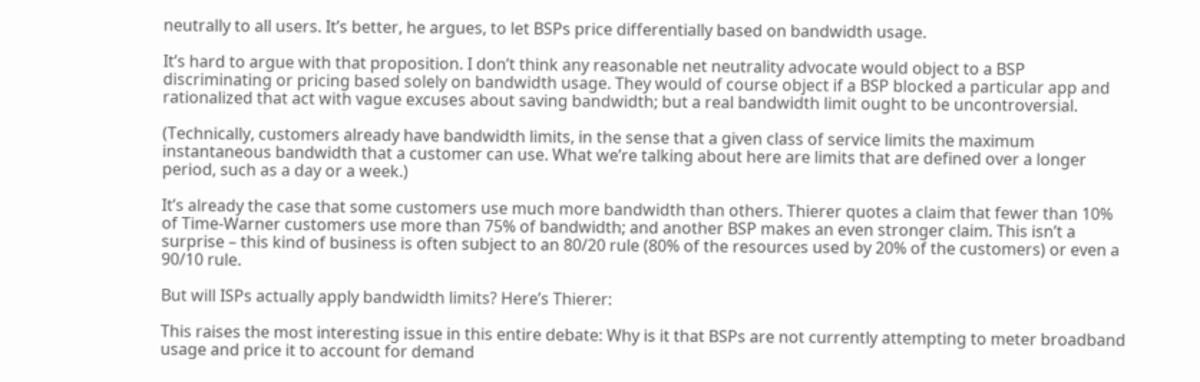neutrally to all users. It’s better, he argues, to let BSPs price differentially based on bandwidth usage.

It’s hard to argue with that proposition. I don’t think any reasonable net neutrality advocate would object to a BSP discriminating or pricing based solely on bandwidth usage. They would of course object if a BSP blocked a particular app and rationalized that act with vague excuses about saving bandwidth; but a real bandwidth limit ought to be uncontroversial.

(Technically, customers already have bandwidth limits, in the sense that a given class of service limits the maximum instantaneous bandwidth that a customer can use. What we’re talking about here are limits that are defined over a longer period, such as a day or a week.)

It’s already the case that some customers use much more bandwidth than others. Thierer quotes a claim that fewer than 10% of Time-Warner customers use more than 75% of bandwidth; and another BSP makes an even stronger claim. This isn’t a surprise – this kind of business is often subject to an 80/20 rule (80% of the resources used by 20% of the customers) or even a 90/10 rule.

But will ISPs actually apply bandwidth limits? Here’s Thierer:

This raises the most interesting issue in this entire debate: Why is it that BSPs are not currently attempting to meter broadband usage and price it to account for demand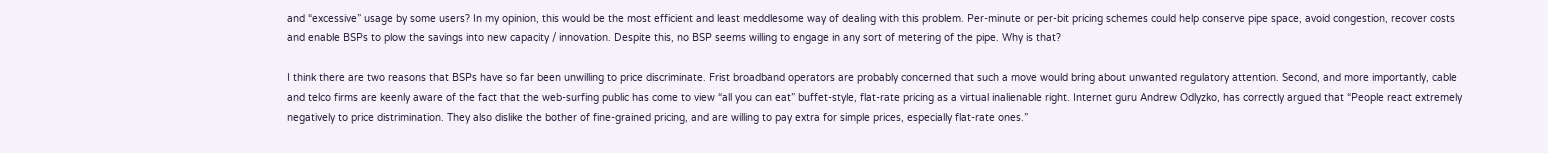and “excessive” usage by some users? In my opinion, this would be the most efficient and least meddlesome way of dealing with this problem. Per-minute or per-bit pricing schemes could help conserve pipe space, avoid congestion, recover costs and enable BSPs to plow the savings into new capacity / innovation. Despite this, no BSP seems willing to engage in any sort of metering of the pipe. Why is that?

I think there are two reasons that BSPs have so far been unwilling to price discriminate. Frist broadband operators are probably concerned that such a move would bring about unwanted regulatory attention. Second, and more importantly, cable and telco firms are keenly aware of the fact that the web-surfing public has come to view “all you can eat” buffet-style, flat-rate pricing as a virtual inalienable right. Internet guru Andrew Odlyzko, has correctly argued that “People react extremely negatively to price distrimination. They also dislike the bother of fine-grained pricing, and are willing to pay extra for simple prices, especially flat-rate ones.”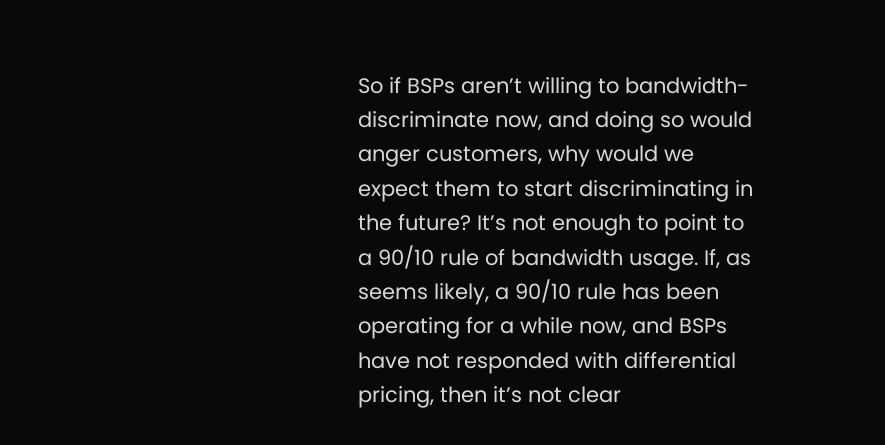So if BSPs aren’t willing to bandwidth-discriminate now, and doing so would anger customers, why would we expect them to start discriminating in the future? It’s not enough to point to a 90/10 rule of bandwidth usage. If, as seems likely, a 90/10 rule has been operating for a while now, and BSPs have not responded with differential pricing, then it’s not clear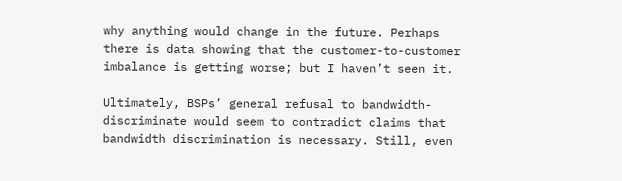why anything would change in the future. Perhaps there is data showing that the customer-to-customer imbalance is getting worse; but I haven’t seen it.

Ultimately, BSPs’ general refusal to bandwidth-discriminate would seem to contradict claims that bandwidth discrimination is necessary. Still, even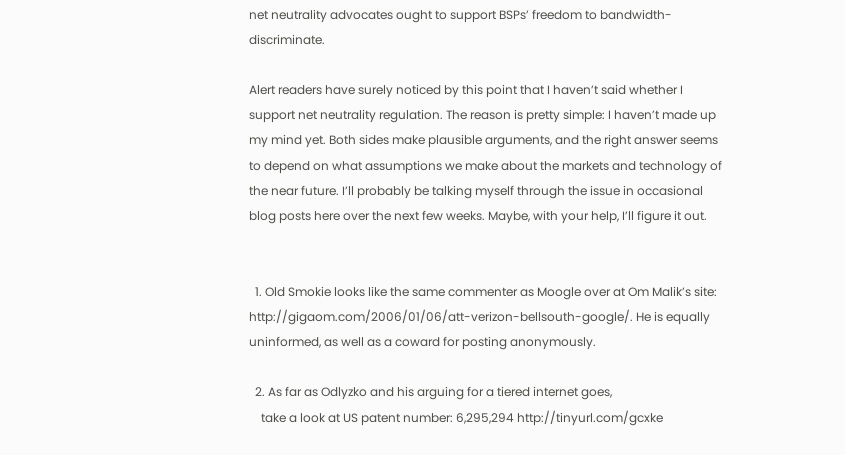net neutrality advocates ought to support BSPs’ freedom to bandwidth-discriminate.

Alert readers have surely noticed by this point that I haven’t said whether I support net neutrality regulation. The reason is pretty simple: I haven’t made up my mind yet. Both sides make plausible arguments, and the right answer seems to depend on what assumptions we make about the markets and technology of the near future. I’ll probably be talking myself through the issue in occasional blog posts here over the next few weeks. Maybe, with your help, I’ll figure it out.


  1. Old Smokie looks like the same commenter as Moogle over at Om Malik’s site: http://gigaom.com/2006/01/06/att-verizon-bellsouth-google/. He is equally uninformed, as well as a coward for posting anonymously.

  2. As far as Odlyzko and his arguing for a tiered internet goes,
    take a look at US patent number: 6,295,294 http://tinyurl.com/gcxke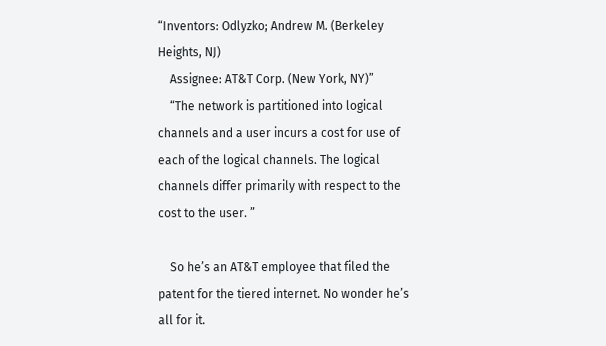“Inventors: Odlyzko; Andrew M. (Berkeley Heights, NJ)
    Assignee: AT&T Corp. (New York, NY)”
    “The network is partitioned into logical channels and a user incurs a cost for use of each of the logical channels. The logical channels differ primarily with respect to the cost to the user. ”

    So he’s an AT&T employee that filed the patent for the tiered internet. No wonder he’s all for it.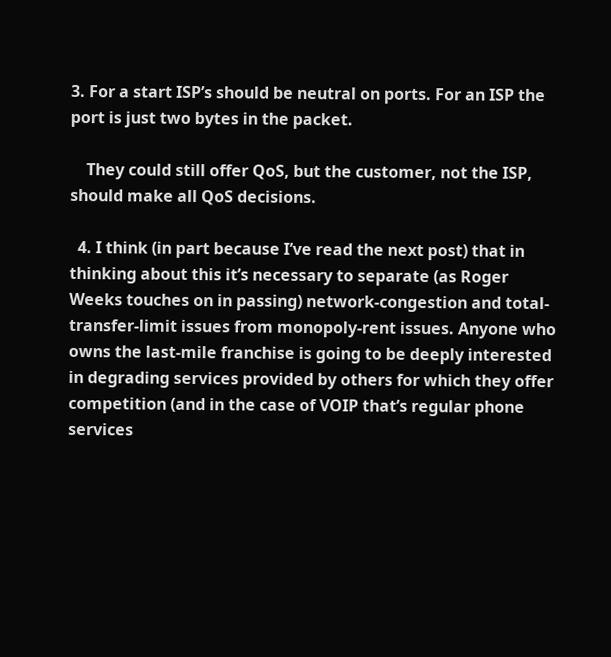3. For a start ISP’s should be neutral on ports. For an ISP the port is just two bytes in the packet.

    They could still offer QoS, but the customer, not the ISP, should make all QoS decisions.

  4. I think (in part because I’ve read the next post) that in thinking about this it’s necessary to separate (as Roger Weeks touches on in passing) network-congestion and total-transfer-limit issues from monopoly-rent issues. Anyone who owns the last-mile franchise is going to be deeply interested in degrading services provided by others for which they offer competition (and in the case of VOIP that’s regular phone services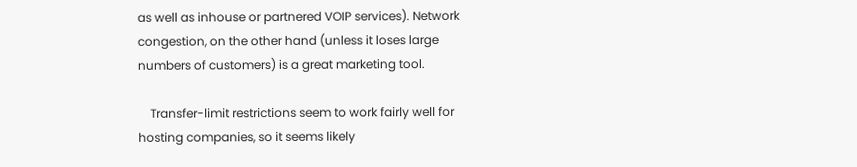as well as inhouse or partnered VOIP services). Network congestion, on the other hand (unless it loses large numbers of customers) is a great marketing tool.

    Transfer-limit restrictions seem to work fairly well for hosting companies, so it seems likely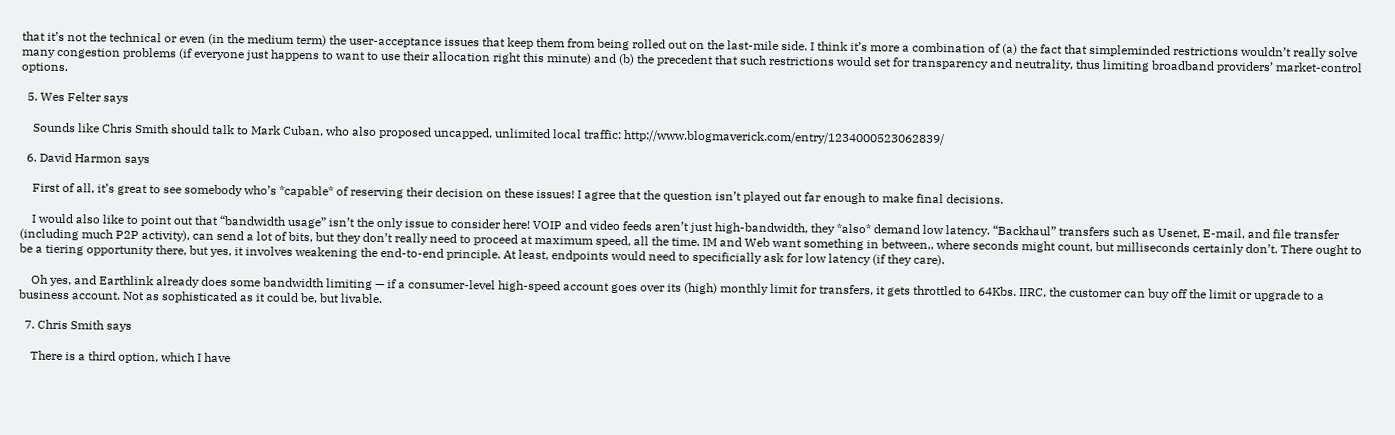that it’s not the technical or even (in the medium term) the user-acceptance issues that keep them from being rolled out on the last-mile side. I think it’s more a combination of (a) the fact that simpleminded restrictions wouldn’t really solve many congestion problems (if everyone just happens to want to use their allocation right this minute) and (b) the precedent that such restrictions would set for transparency and neutrality, thus limiting broadband providers’ market-control options.

  5. Wes Felter says

    Sounds like Chris Smith should talk to Mark Cuban, who also proposed uncapped, unlimited local traffic: http://www.blogmaverick.com/entry/1234000523062839/

  6. David Harmon says

    First of all, it’s great to see somebody who’s *capable* of reserving their decision on these issues! I agree that the question isn’t played out far enough to make final decisions.

    I would also like to point out that “bandwidth usage” isn’t the only issue to consider here! VOIP and video feeds aren’t just high-bandwidth, they *also* demand low latency. “Backhaul” transfers such as Usenet, E-mail, and file transfer (including much P2P activity), can send a lot of bits, but they don’t really need to proceed at maximum speed, all the time. IM and Web want something in between,, where seconds might count, but milliseconds certainly don’t. There ought to be a tiering opportunity there, but yes, it involves weakening the end-to-end principle. At least, endpoints would need to specificially ask for low latency (if they care).

    Oh yes, and Earthlink already does some bandwidth limiting — if a consumer-level high-speed account goes over its (high) monthly limit for transfers, it gets throttled to 64Kbs. IIRC, the customer can buy off the limit or upgrade to a business account. Not as sophisticated as it could be, but livable.

  7. Chris Smith says

    There is a third option, which I have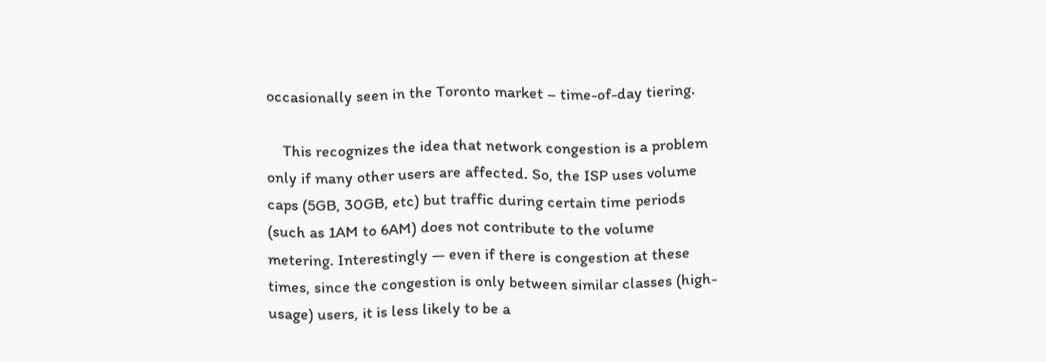occasionally seen in the Toronto market – time-of-day tiering.

    This recognizes the idea that network congestion is a problem only if many other users are affected. So, the ISP uses volume caps (5GB, 30GB, etc) but traffic during certain time periods (such as 1AM to 6AM) does not contribute to the volume metering. Interestingly — even if there is congestion at these times, since the congestion is only between similar classes (high-usage) users, it is less likely to be a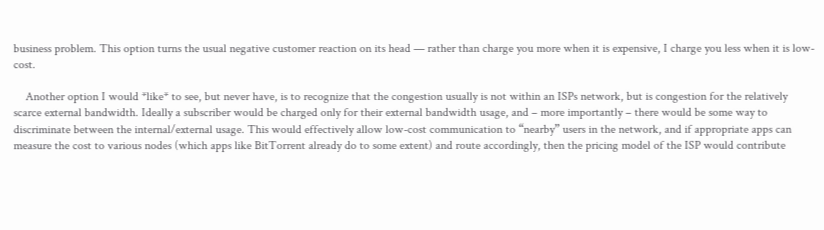business problem. This option turns the usual negative customer reaction on its head — rather than charge you more when it is expensive, I charge you less when it is low-cost.

    Another option I would *like* to see, but never have, is to recognize that the congestion usually is not within an ISPs network, but is congestion for the relatively scarce external bandwidth. Ideally a subscriber would be charged only for their external bandwidth usage, and – more importantly – there would be some way to discriminate between the internal/external usage. This would effectively allow low-cost communication to “nearby” users in the network, and if appropriate apps can measure the cost to various nodes (which apps like BitTorrent already do to some extent) and route accordingly, then the pricing model of the ISP would contribute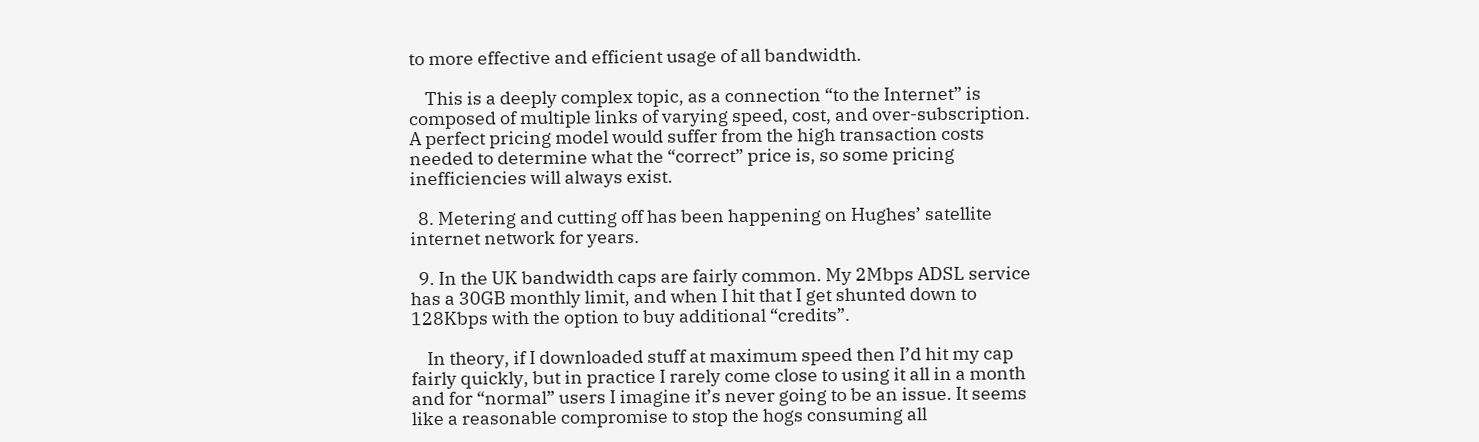to more effective and efficient usage of all bandwidth.

    This is a deeply complex topic, as a connection “to the Internet” is composed of multiple links of varying speed, cost, and over-subscription. A perfect pricing model would suffer from the high transaction costs needed to determine what the “correct” price is, so some pricing inefficiencies will always exist.

  8. Metering and cutting off has been happening on Hughes’ satellite internet network for years.

  9. In the UK bandwidth caps are fairly common. My 2Mbps ADSL service has a 30GB monthly limit, and when I hit that I get shunted down to 128Kbps with the option to buy additional “credits”.

    In theory, if I downloaded stuff at maximum speed then I’d hit my cap fairly quickly, but in practice I rarely come close to using it all in a month and for “normal” users I imagine it’s never going to be an issue. It seems like a reasonable compromise to stop the hogs consuming all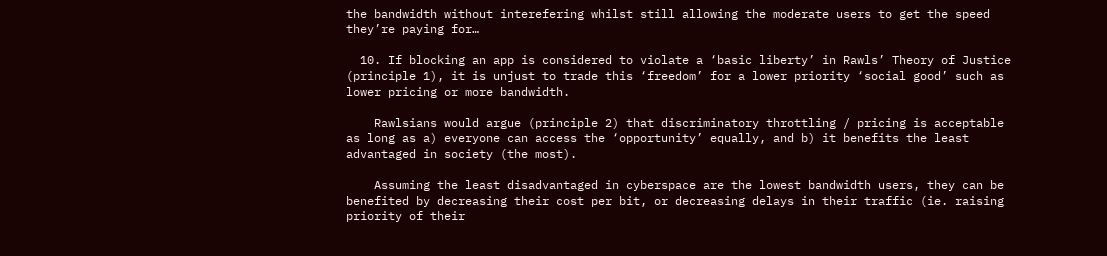the bandwidth without interefering whilst still allowing the moderate users to get the speed they’re paying for…

  10. If blocking an app is considered to violate a ‘basic liberty’ in Rawls’ Theory of Justice (principle 1), it is unjust to trade this ‘freedom’ for a lower priority ‘social good’ such as lower pricing or more bandwidth.

    Rawlsians would argue (principle 2) that discriminatory throttling / pricing is acceptable as long as a) everyone can access the ‘opportunity’ equally, and b) it benefits the least advantaged in society (the most).

    Assuming the least disadvantaged in cyberspace are the lowest bandwidth users, they can be benefited by decreasing their cost per bit, or decreasing delays in their traffic (ie. raising priority of their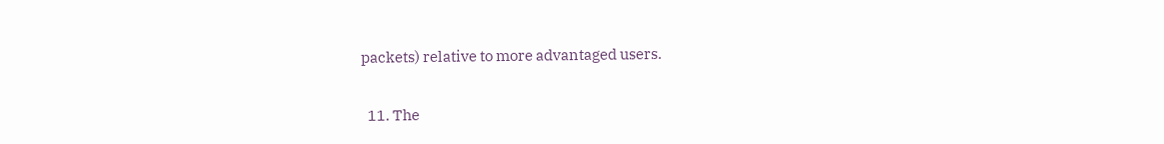packets) relative to more advantaged users.

  11. The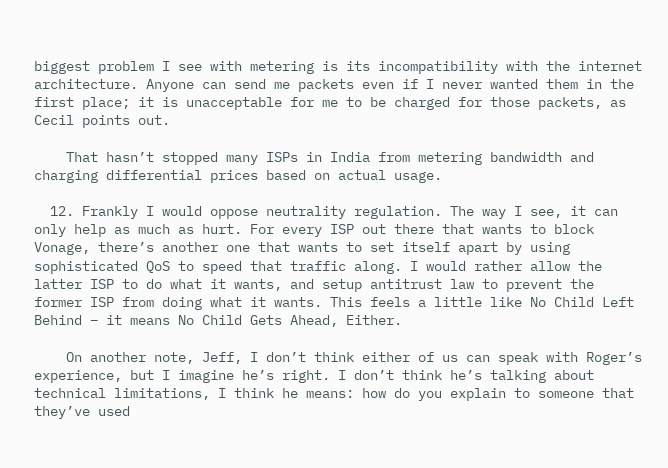biggest problem I see with metering is its incompatibility with the internet architecture. Anyone can send me packets even if I never wanted them in the first place; it is unacceptable for me to be charged for those packets, as Cecil points out.

    That hasn’t stopped many ISPs in India from metering bandwidth and charging differential prices based on actual usage.

  12. Frankly I would oppose neutrality regulation. The way I see, it can only help as much as hurt. For every ISP out there that wants to block Vonage, there’s another one that wants to set itself apart by using sophisticated QoS to speed that traffic along. I would rather allow the latter ISP to do what it wants, and setup antitrust law to prevent the former ISP from doing what it wants. This feels a little like No Child Left Behind – it means No Child Gets Ahead, Either.

    On another note, Jeff, I don’t think either of us can speak with Roger’s experience, but I imagine he’s right. I don’t think he’s talking about technical limitations, I think he means: how do you explain to someone that they’ve used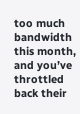too much bandwidth this month, and you’ve throttled back their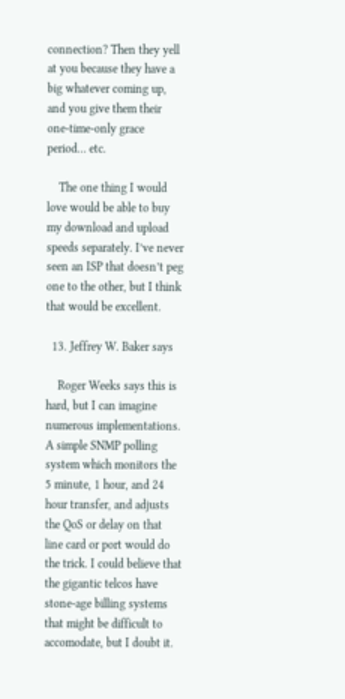connection? Then they yell at you because they have a big whatever coming up, and you give them their one-time-only grace period… etc.

    The one thing I would love would be able to buy my download and upload speeds separately. I’ve never seen an ISP that doesn’t peg one to the other, but I think that would be excellent.

  13. Jeffrey W. Baker says

    Roger Weeks says this is hard, but I can imagine numerous implementations. A simple SNMP polling system which monitors the 5 minute, 1 hour, and 24 hour transfer, and adjusts the QoS or delay on that line card or port would do the trick. I could believe that the gigantic telcos have stone-age billing systems that might be difficult to accomodate, but I doubt it.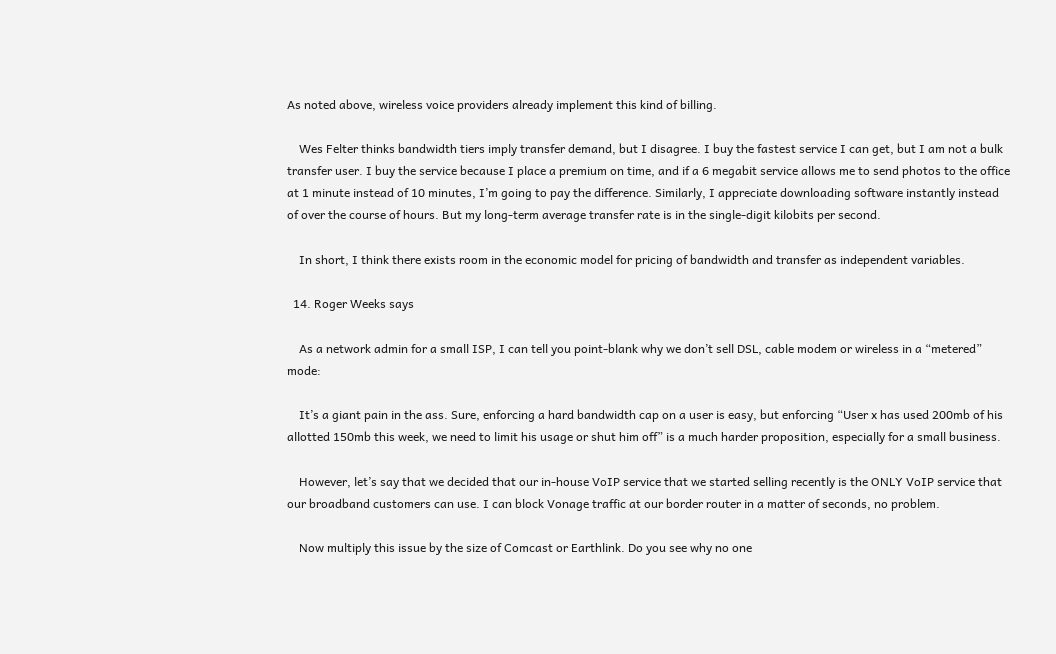As noted above, wireless voice providers already implement this kind of billing.

    Wes Felter thinks bandwidth tiers imply transfer demand, but I disagree. I buy the fastest service I can get, but I am not a bulk transfer user. I buy the service because I place a premium on time, and if a 6 megabit service allows me to send photos to the office at 1 minute instead of 10 minutes, I’m going to pay the difference. Similarly, I appreciate downloading software instantly instead of over the course of hours. But my long-term average transfer rate is in the single-digit kilobits per second.

    In short, I think there exists room in the economic model for pricing of bandwidth and transfer as independent variables.

  14. Roger Weeks says

    As a network admin for a small ISP, I can tell you point-blank why we don’t sell DSL, cable modem or wireless in a “metered” mode:

    It’s a giant pain in the ass. Sure, enforcing a hard bandwidth cap on a user is easy, but enforcing “User x has used 200mb of his allotted 150mb this week, we need to limit his usage or shut him off” is a much harder proposition, especially for a small business.

    However, let’s say that we decided that our in-house VoIP service that we started selling recently is the ONLY VoIP service that our broadband customers can use. I can block Vonage traffic at our border router in a matter of seconds, no problem.

    Now multiply this issue by the size of Comcast or Earthlink. Do you see why no one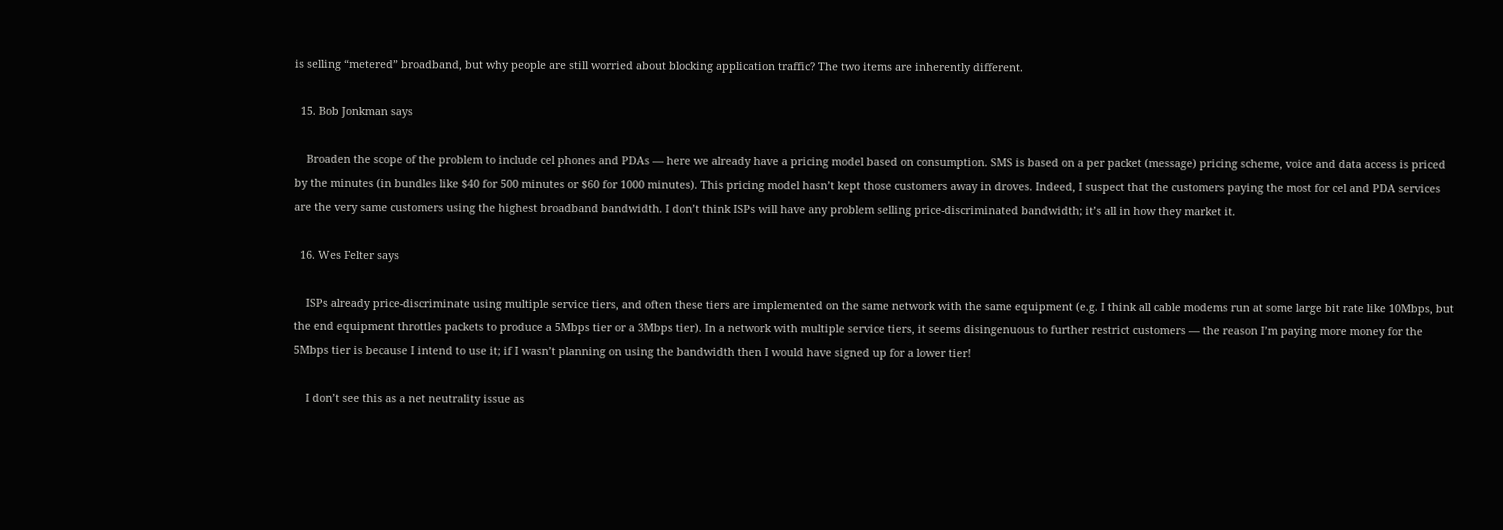is selling “metered” broadband, but why people are still worried about blocking application traffic? The two items are inherently different.

  15. Bob Jonkman says

    Broaden the scope of the problem to include cel phones and PDAs — here we already have a pricing model based on consumption. SMS is based on a per packet (message) pricing scheme, voice and data access is priced by the minutes (in bundles like $40 for 500 minutes or $60 for 1000 minutes). This pricing model hasn’t kept those customers away in droves. Indeed, I suspect that the customers paying the most for cel and PDA services are the very same customers using the highest broadband bandwidth. I don’t think ISPs will have any problem selling price-discriminated bandwidth; it’s all in how they market it.

  16. Wes Felter says

    ISPs already price-discriminate using multiple service tiers, and often these tiers are implemented on the same network with the same equipment (e.g. I think all cable modems run at some large bit rate like 10Mbps, but the end equipment throttles packets to produce a 5Mbps tier or a 3Mbps tier). In a network with multiple service tiers, it seems disingenuous to further restrict customers — the reason I’m paying more money for the 5Mbps tier is because I intend to use it; if I wasn’t planning on using the bandwidth then I would have signed up for a lower tier!

    I don’t see this as a net neutrality issue as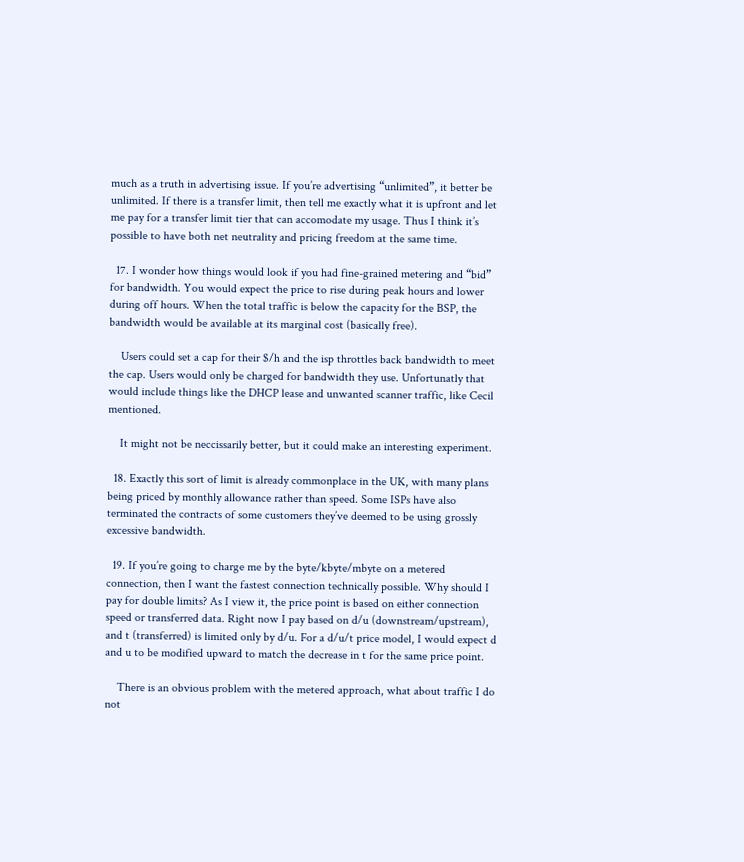much as a truth in advertising issue. If you’re advertising “unlimited”, it better be unlimited. If there is a transfer limit, then tell me exactly what it is upfront and let me pay for a transfer limit tier that can accomodate my usage. Thus I think it’s possible to have both net neutrality and pricing freedom at the same time.

  17. I wonder how things would look if you had fine-grained metering and “bid” for bandwidth. You would expect the price to rise during peak hours and lower during off hours. When the total traffic is below the capacity for the BSP, the bandwidth would be available at its marginal cost (basically free).

    Users could set a cap for their $/h and the isp throttles back bandwidth to meet the cap. Users would only be charged for bandwidth they use. Unfortunatly that would include things like the DHCP lease and unwanted scanner traffic, like Cecil mentioned.

    It might not be neccissarily better, but it could make an interesting experiment.

  18. Exactly this sort of limit is already commonplace in the UK, with many plans being priced by monthly allowance rather than speed. Some ISPs have also terminated the contracts of some customers they’ve deemed to be using grossly excessive bandwidth.

  19. If you’re going to charge me by the byte/kbyte/mbyte on a metered connection, then I want the fastest connection technically possible. Why should I pay for double limits? As I view it, the price point is based on either connection speed or transferred data. Right now I pay based on d/u (downstream/upstream), and t (transferred) is limited only by d/u. For a d/u/t price model, I would expect d and u to be modified upward to match the decrease in t for the same price point.

    There is an obvious problem with the metered approach, what about traffic I do not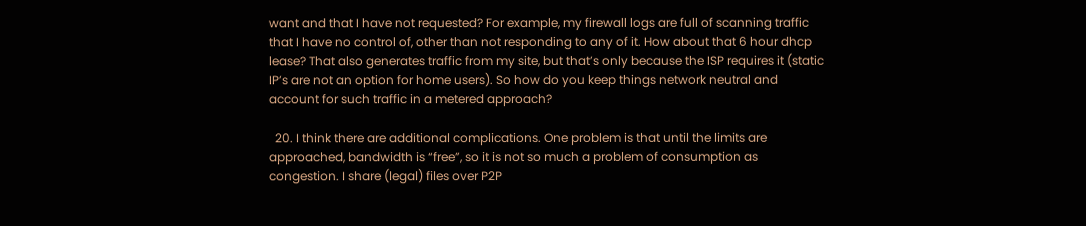want and that I have not requested? For example, my firewall logs are full of scanning traffic that I have no control of, other than not responding to any of it. How about that 6 hour dhcp lease? That also generates traffic from my site, but that’s only because the ISP requires it (static IP’s are not an option for home users). So how do you keep things network neutral and account for such traffic in a metered approach?

  20. I think there are additional complications. One problem is that until the limits are approached, bandwidth is “free”, so it is not so much a problem of consumption as congestion. I share (legal) files over P2P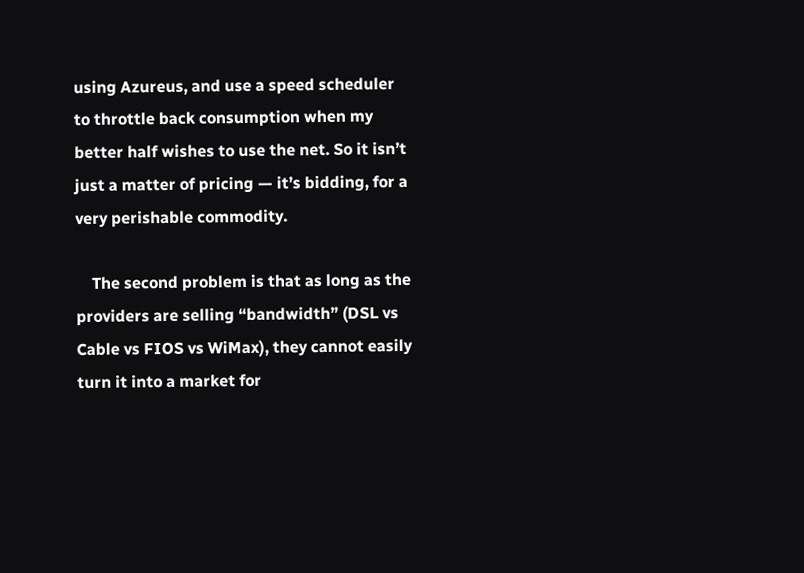using Azureus, and use a speed scheduler to throttle back consumption when my better half wishes to use the net. So it isn’t just a matter of pricing — it’s bidding, for a very perishable commodity.

    The second problem is that as long as the providers are selling “bandwidth” (DSL vs Cable vs FIOS vs WiMax), they cannot easily turn it into a market for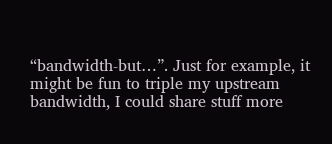“bandwidth-but…”. Just for example, it might be fun to triple my upstream bandwidth, I could share stuff more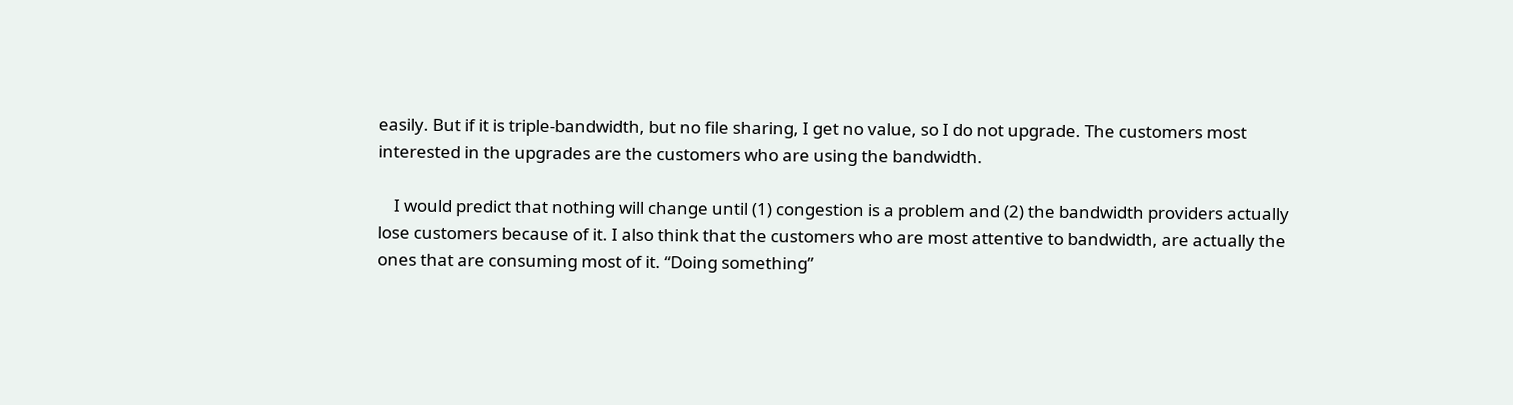easily. But if it is triple-bandwidth, but no file sharing, I get no value, so I do not upgrade. The customers most interested in the upgrades are the customers who are using the bandwidth.

    I would predict that nothing will change until (1) congestion is a problem and (2) the bandwidth providers actually lose customers because of it. I also think that the customers who are most attentive to bandwidth, are actually the ones that are consuming most of it. “Doing something”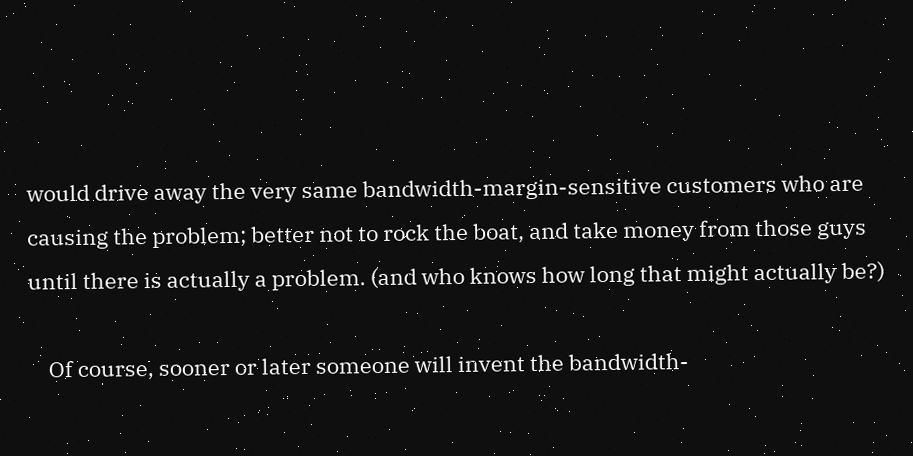would drive away the very same bandwidth-margin-sensitive customers who are causing the problem; better not to rock the boat, and take money from those guys until there is actually a problem. (and who knows how long that might actually be?)

    Of course, sooner or later someone will invent the bandwidth-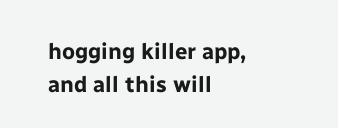hogging killer app, and all this will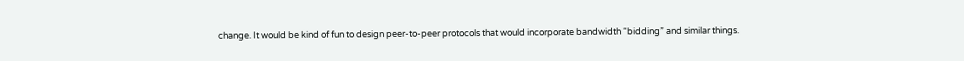change. It would be kind of fun to design peer-to-peer protocols that would incorporate bandwidth “bidding” and similar things.